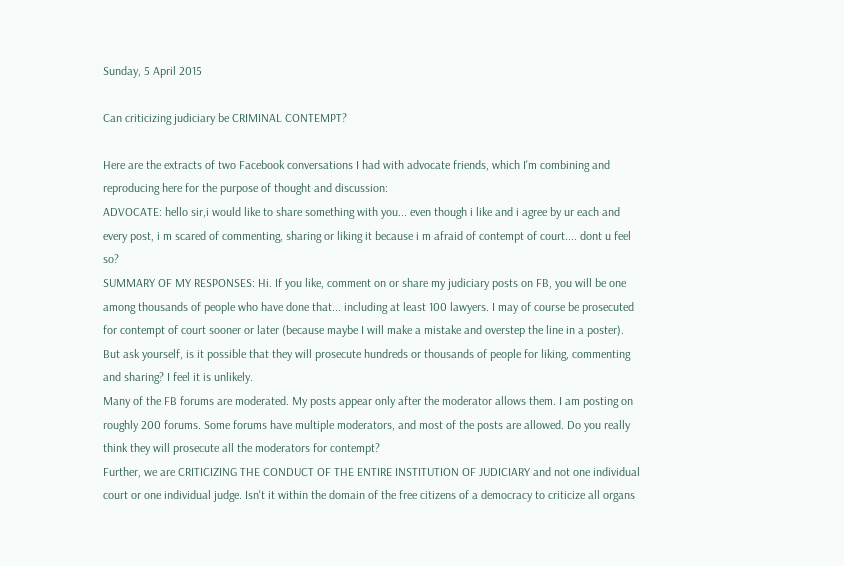Sunday, 5 April 2015

Can criticizing judiciary be CRIMINAL CONTEMPT?

Here are the extracts of two Facebook conversations I had with advocate friends, which I'm combining and reproducing here for the purpose of thought and discussion:
ADVOCATE: hello sir,i would like to share something with you... even though i like and i agree by ur each and every post, i m scared of commenting, sharing or liking it because i m afraid of contempt of court.... dont u feel so?
SUMMARY OF MY RESPONSES: Hi. If you like, comment on or share my judiciary posts on FB, you will be one among thousands of people who have done that... including at least 100 lawyers. I may of course be prosecuted for contempt of court sooner or later (because maybe I will make a mistake and overstep the line in a poster). But ask yourself, is it possible that they will prosecute hundreds or thousands of people for liking, commenting and sharing? I feel it is unlikely.
Many of the FB forums are moderated. My posts appear only after the moderator allows them. I am posting on roughly 200 forums. Some forums have multiple moderators, and most of the posts are allowed. Do you really think they will prosecute all the moderators for contempt?
Further, we are CRITICIZING THE CONDUCT OF THE ENTIRE INSTITUTION OF JUDICIARY and not one individual court or one individual judge. Isn't it within the domain of the free citizens of a democracy to criticize all organs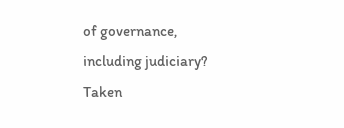of governance, including judiciary?
Taken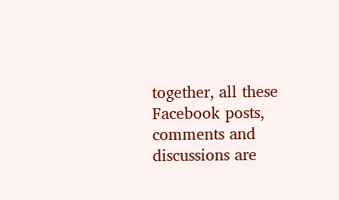together, all these Facebook posts, comments and discussions are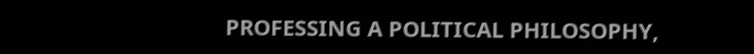PROFESSING A POLITICAL PHILOSOPHY,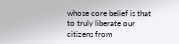whose core belief is that to truly liberate our citizens from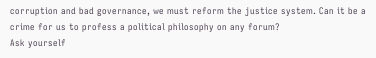corruption and bad governance, we must reform the justice system. Can it be a crime for us to profess a political philosophy on any forum?
Ask yourself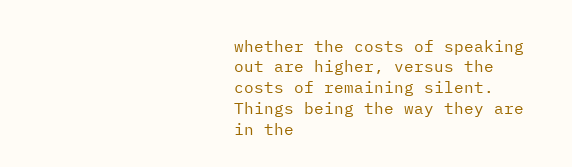whether the costs of speaking out are higher, versus the costs of remaining silent. Things being the way they are in the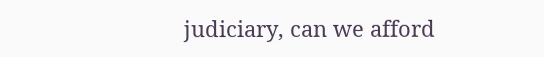judiciary, can we afford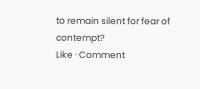to remain silent for fear of contempt?
Like · Comment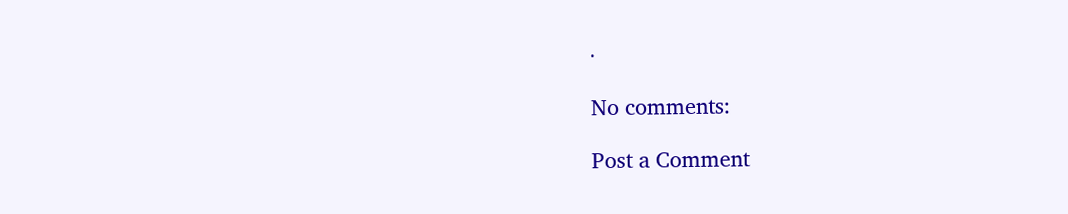·

No comments:

Post a Comment